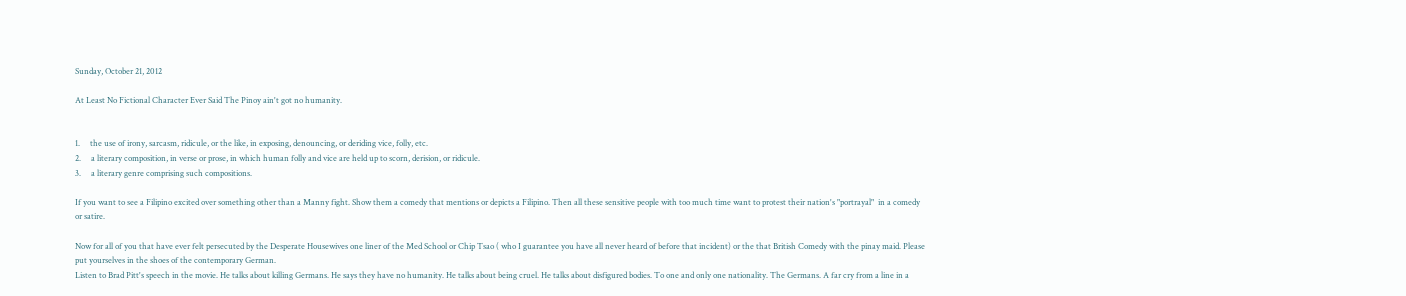Sunday, October 21, 2012

At Least No Fictional Character Ever Said The Pinoy ain't got no humanity.


1.     the use of irony, sarcasm, ridicule, or the like, in exposing, denouncing, or deriding vice, folly, etc.
2.     a literary composition, in verse or prose, in which human folly and vice are held up to scorn, derision, or ridicule.
3.     a literary genre comprising such compositions.

If you want to see a Filipino excited over something other than a Manny fight. Show them a comedy that mentions or depicts a Filipino. Then all these sensitive people with too much time want to protest their nation's "portrayal"  in a comedy or satire.

Now for all of you that have ever felt persecuted by the Desperate Housewives one liner of the Med School or Chip Tsao ( who I guarantee you have all never heard of before that incident) or the that British Comedy with the pinay maid. Please put yourselves in the shoes of the contemporary German.
Listen to Brad Pitt's speech in the movie. He talks about killing Germans. He says they have no humanity. He talks about being cruel. He talks about disfigured bodies. To one and only one nationality. The Germans. A far cry from a line in a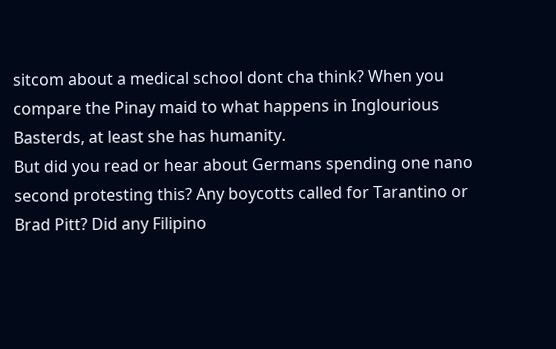sitcom about a medical school dont cha think? When you compare the Pinay maid to what happens in Inglourious Basterds, at least she has humanity.
But did you read or hear about Germans spending one nano second protesting this? Any boycotts called for Tarantino or Brad Pitt? Did any Filipino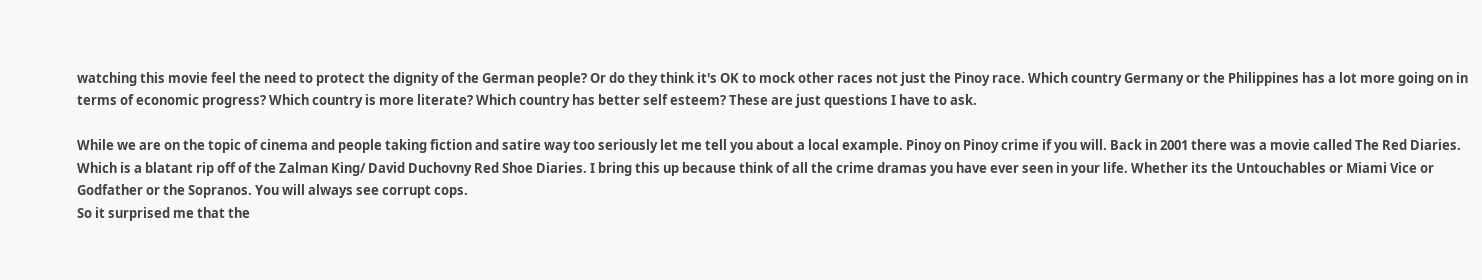watching this movie feel the need to protect the dignity of the German people? Or do they think it's OK to mock other races not just the Pinoy race. Which country Germany or the Philippines has a lot more going on in terms of economic progress? Which country is more literate? Which country has better self esteem? These are just questions I have to ask.

While we are on the topic of cinema and people taking fiction and satire way too seriously let me tell you about a local example. Pinoy on Pinoy crime if you will. Back in 2001 there was a movie called The Red Diaries. Which is a blatant rip off of the Zalman King/ David Duchovny Red Shoe Diaries. I bring this up because think of all the crime dramas you have ever seen in your life. Whether its the Untouchables or Miami Vice or Godfather or the Sopranos. You will always see corrupt cops.
So it surprised me that the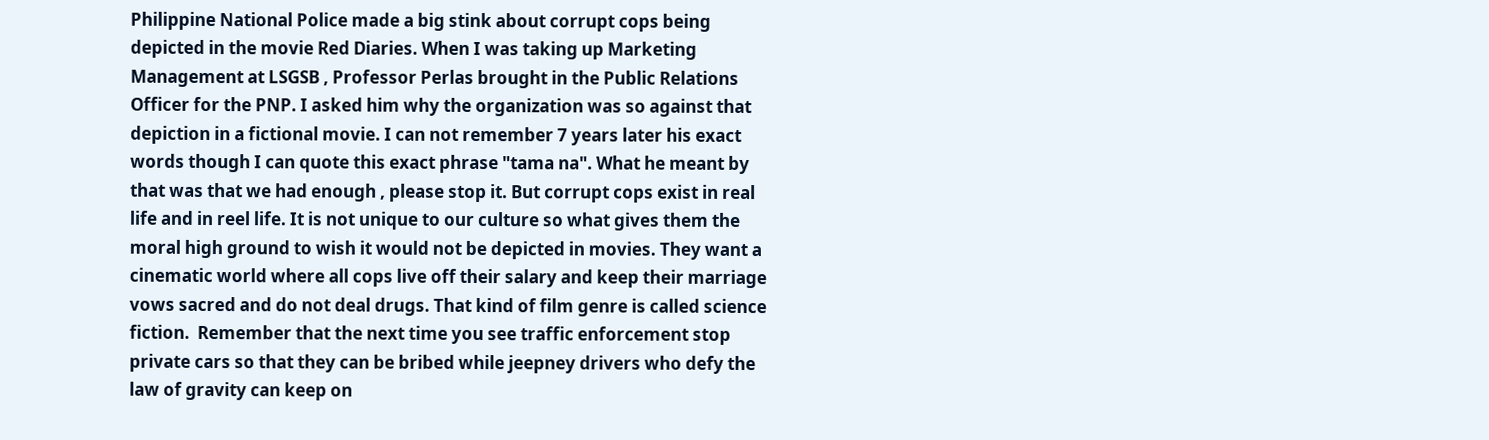Philippine National Police made a big stink about corrupt cops being depicted in the movie Red Diaries. When I was taking up Marketing Management at LSGSB , Professor Perlas brought in the Public Relations Officer for the PNP. I asked him why the organization was so against that depiction in a fictional movie. I can not remember 7 years later his exact words though I can quote this exact phrase "tama na". What he meant by that was that we had enough , please stop it. But corrupt cops exist in real life and in reel life. It is not unique to our culture so what gives them the moral high ground to wish it would not be depicted in movies. They want a cinematic world where all cops live off their salary and keep their marriage vows sacred and do not deal drugs. That kind of film genre is called science fiction.  Remember that the next time you see traffic enforcement stop private cars so that they can be bribed while jeepney drivers who defy the law of gravity can keep on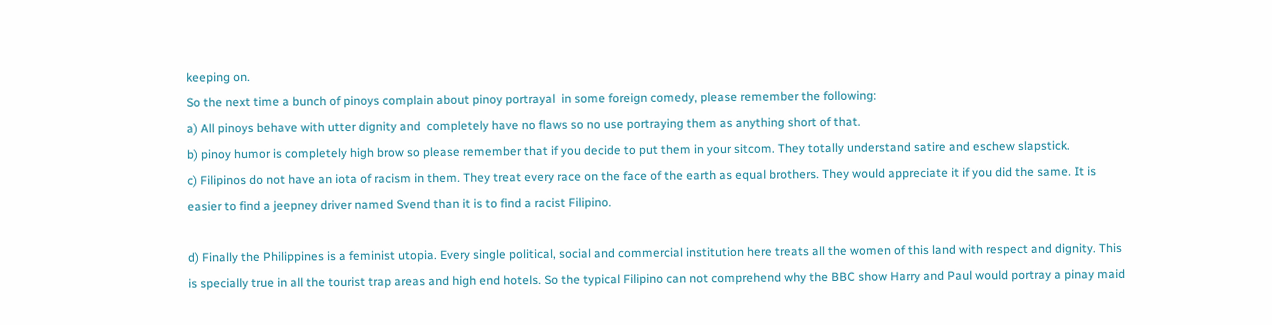keeping on.
So the next time a bunch of pinoys complain about pinoy portrayal  in some foreign comedy, please remember the following:
a) All pinoys behave with utter dignity and  completely have no flaws so no use portraying them as anything short of that.
b) pinoy humor is completely high brow so please remember that if you decide to put them in your sitcom. They totally understand satire and eschew slapstick.
c) Filipinos do not have an iota of racism in them. They treat every race on the face of the earth as equal brothers. They would appreciate it if you did the same. It is easier to find a jeepney driver named Svend than it is to find a racist Filipino.

d) Finally the Philippines is a feminist utopia. Every single political, social and commercial institution here treats all the women of this land with respect and dignity. This  is specially true in all the tourist trap areas and high end hotels. So the typical Filipino can not comprehend why the BBC show Harry and Paul would portray a pinay maid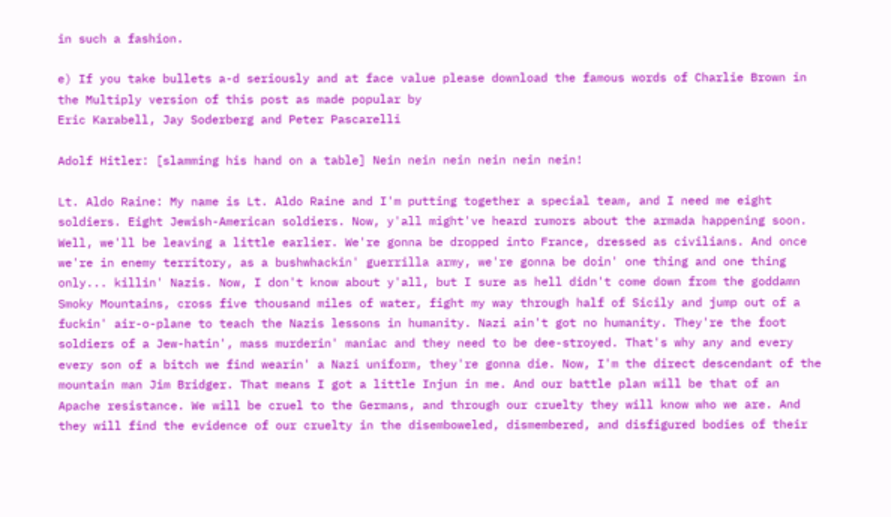in such a fashion.

e) If you take bullets a-d seriously and at face value please download the famous words of Charlie Brown in the Multiply version of this post as made popular by
Eric Karabell, Jay Soderberg and Peter Pascarelli

Adolf Hitler: [slamming his hand on a table] Nein nein nein nein nein nein!

Lt. Aldo Raine: My name is Lt. Aldo Raine and I'm putting together a special team, and I need me eight soldiers. Eight Jewish-American soldiers. Now, y'all might've heard rumors about the armada happening soon. Well, we'll be leaving a little earlier. We're gonna be dropped into France, dressed as civilians. And once we're in enemy territory, as a bushwhackin' guerrilla army, we're gonna be doin' one thing and one thing only... killin' Nazis. Now, I don't know about y'all, but I sure as hell didn't come down from the goddamn Smoky Mountains, cross five thousand miles of water, fight my way through half of Sicily and jump out of a fuckin' air-o-plane to teach the Nazis lessons in humanity. Nazi ain't got no humanity. They're the foot soldiers of a Jew-hatin', mass murderin' maniac and they need to be dee-stroyed. That's why any and every every son of a bitch we find wearin' a Nazi uniform, they're gonna die. Now, I'm the direct descendant of the mountain man Jim Bridger. That means I got a little Injun in me. And our battle plan will be that of an Apache resistance. We will be cruel to the Germans, and through our cruelty they will know who we are. And they will find the evidence of our cruelty in the disemboweled, dismembered, and disfigured bodies of their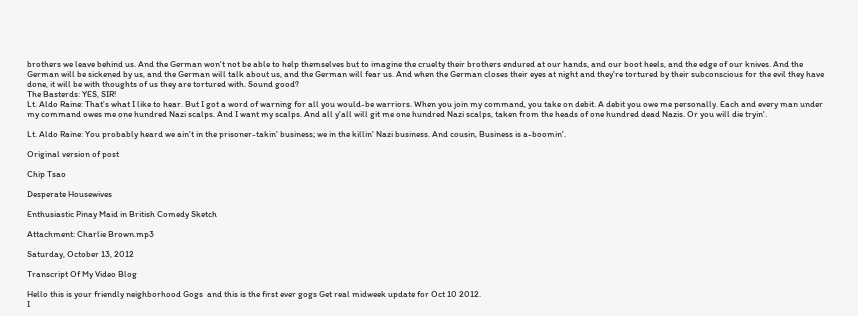brothers we leave behind us. And the German won't not be able to help themselves but to imagine the cruelty their brothers endured at our hands, and our boot heels, and the edge of our knives. And the German will be sickened by us, and the German will talk about us, and the German will fear us. And when the German closes their eyes at night and they're tortured by their subconscious for the evil they have done, it will be with thoughts of us they are tortured with. Sound good?
The Basterds: YES, SIR!
Lt. Aldo Raine: That's what I like to hear. But I got a word of warning for all you would-be warriors. When you join my command, you take on debit. A debit you owe me personally. Each and every man under my command owes me one hundred Nazi scalps. And I want my scalps. And all y'all will git me one hundred Nazi scalps, taken from the heads of one hundred dead Nazis. Or you will die tryin'.

Lt. Aldo Raine: You probably heard we ain't in the prisoner-takin' business; we in the killin' Nazi business. And cousin, Business is a-boomin'.

Original version of post

Chip Tsao

Desperate Housewives

Enthusiastic Pinay Maid in British Comedy Sketch

Attachment: Charlie Brown.mp3

Saturday, October 13, 2012

Transcript Of My Video Blog

Hello this is your friendly neighborhood Gogs  and this is the first ever gogs Get real midweek update for Oct 10 2012.
I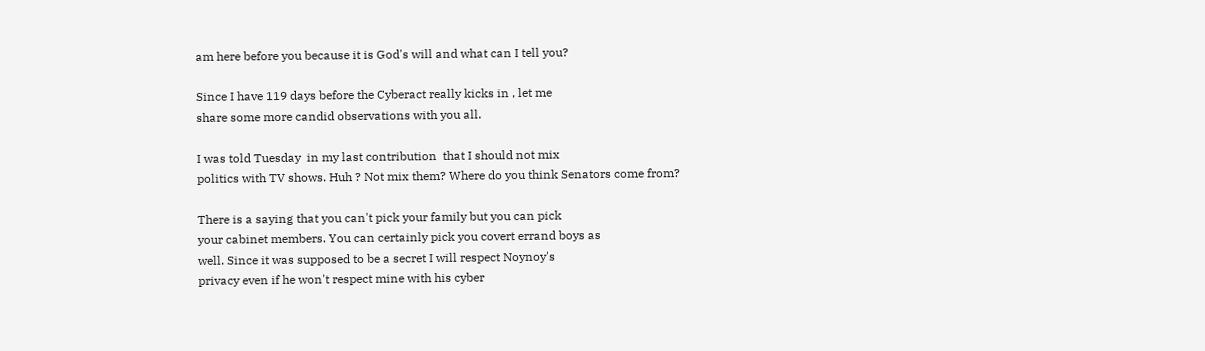am here before you because it is God's will and what can I tell you?

Since I have 119 days before the Cyberact really kicks in , let me
share some more candid observations with you all.

I was told Tuesday  in my last contribution  that I should not mix
politics with TV shows. Huh ? Not mix them? Where do you think Senators come from?

There is a saying that you can't pick your family but you can pick
your cabinet members. You can certainly pick you covert errand boys as
well. Since it was supposed to be a secret I will respect Noynoy's
privacy even if he won't respect mine with his cyber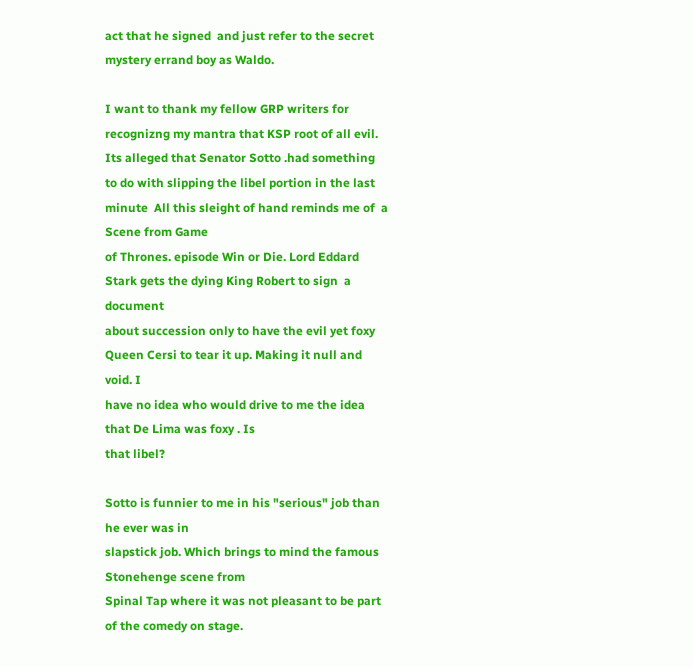act that he signed  and just refer to the secret mystery errand boy as Waldo.

I want to thank my fellow GRP writers for recognizng my mantra that KSP root of all evil. Its alleged that Senator Sotto .had something to do with slipping the libel portion in the last minute  All this sleight of hand reminds me of  a Scene from Game
of Thrones. episode Win or Die. Lord Eddard Stark gets the dying King Robert to sign  a document
about succession only to have the evil yet foxy Queen Cersi to tear it up. Making it null and void. I
have no idea who would drive to me the idea that De Lima was foxy . Is
that libel?

Sotto is funnier to me in his "serious" job than he ever was in
slapstick job. Which brings to mind the famous Stonehenge scene from
Spinal Tap where it was not pleasant to be part of the comedy on stage.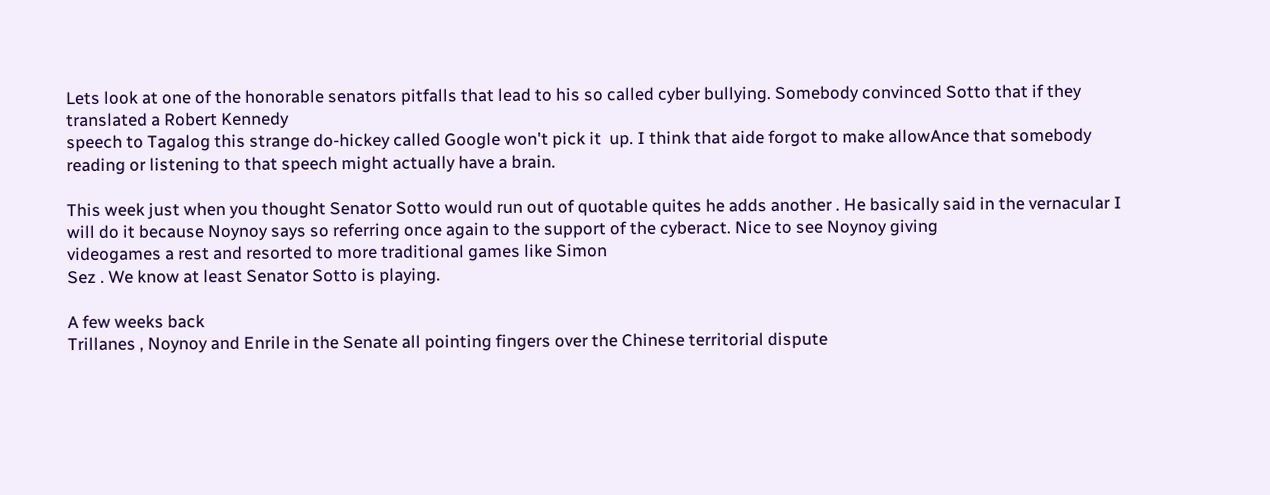Lets look at one of the honorable senators pitfalls that lead to his so called cyber bullying. Somebody convinced Sotto that if they translated a Robert Kennedy
speech to Tagalog this strange do-hickey called Google won't pick it  up. I think that aide forgot to make allowAnce that somebody reading or listening to that speech might actually have a brain.

This week just when you thought Senator Sotto would run out of quotable quites he adds another . He basically said in the vernacular I will do it because Noynoy says so referring once again to the support of the cyberact. Nice to see Noynoy giving
videogames a rest and resorted to more traditional games like Simon
Sez . We know at least Senator Sotto is playing.

A few weeks back
Trillanes , Noynoy and Enrile in the Senate all pointing fingers over the Chinese territorial dispute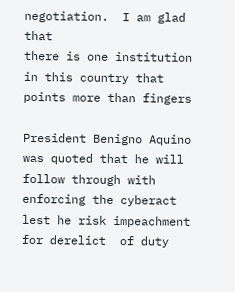negotiation.  I am glad that
there is one institution in this country that points more than fingers

President Benigno Aquino was quoted that he will follow through with enforcing the cyberact lest he risk impeachment for derelict  of duty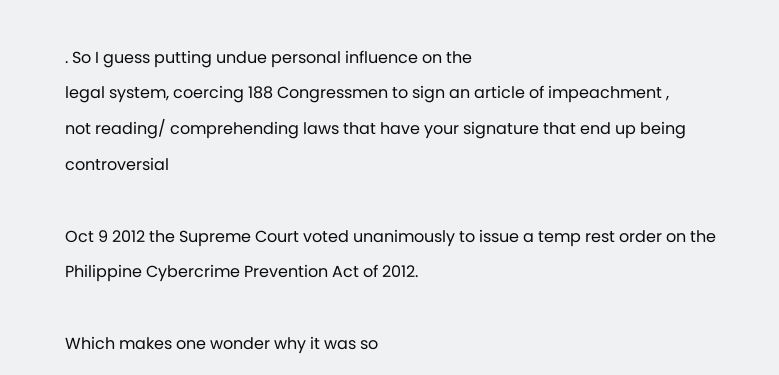. So I guess putting undue personal influence on the
legal system, coercing 188 Congressmen to sign an article of impeachment ,
not reading/ comprehending laws that have your signature that end up being controversial

Oct 9 2012 the Supreme Court voted unanimously to issue a temp rest order on the
Philippine Cybercrime Prevention Act of 2012.

Which makes one wonder why it was so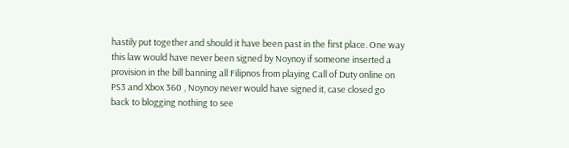hastily put together and should it have been past in the first place. One way this law would have never been signed by Noynoy if someone inserted a provision in the bill banning all Filipnos from playing Call of Duty online on PS3 and Xbox 360 , Noynoy never would have signed it, case closed go back to blogging nothing to see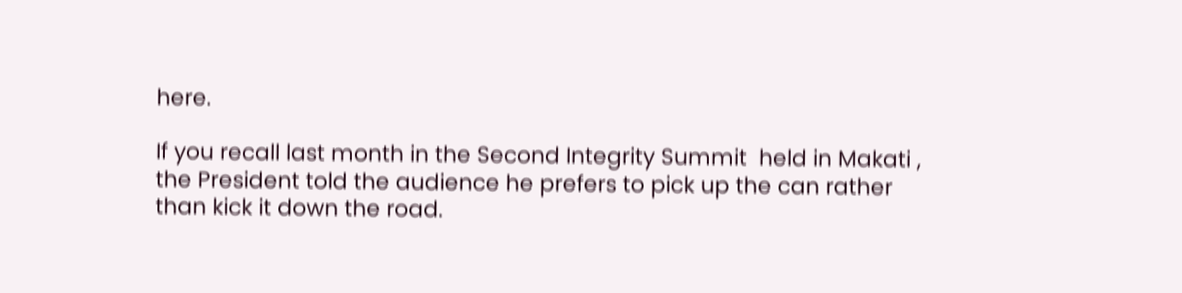here.

If you recall last month in the Second Integrity Summit  held in Makati , the President told the audience he prefers to pick up the can rather than kick it down the road.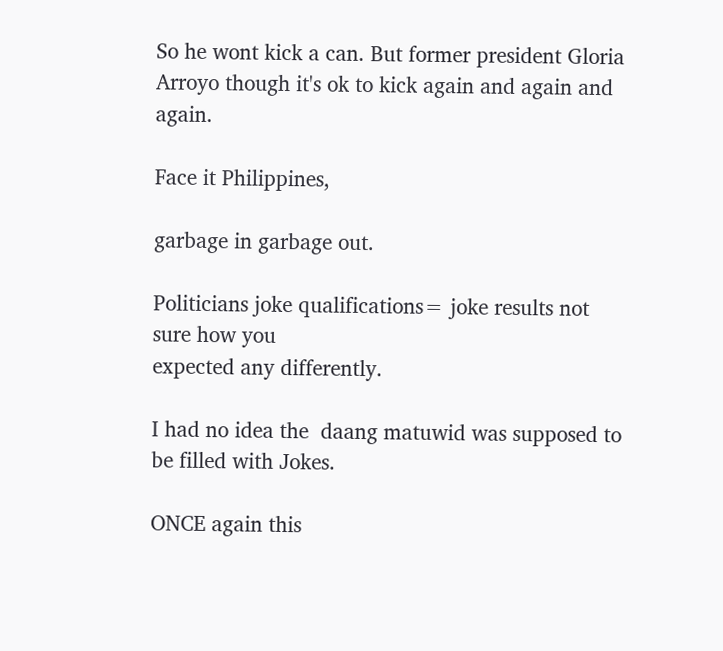So he wont kick a can. But former president Gloria Arroyo though it's ok to kick again and again and again.

Face it Philippines,

garbage in garbage out.

Politicians joke qualifications= joke results not sure how you
expected any differently.

I had no idea the  daang matuwid was supposed to be filled with Jokes.

ONCE again this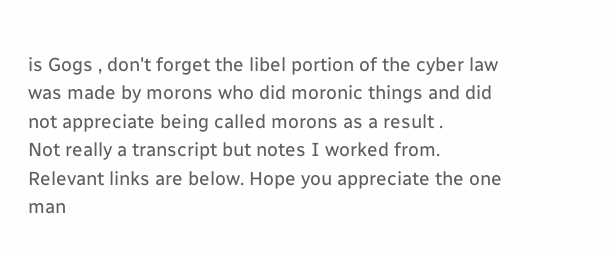is Gogs , don't forget the libel portion of the cyber law was made by morons who did moronic things and did not appreciate being called morons as a result .
Not really a transcript but notes I worked from. Relevant links are below. Hope you appreciate the one man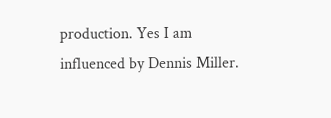production. Yes I am influenced by Dennis Miller.